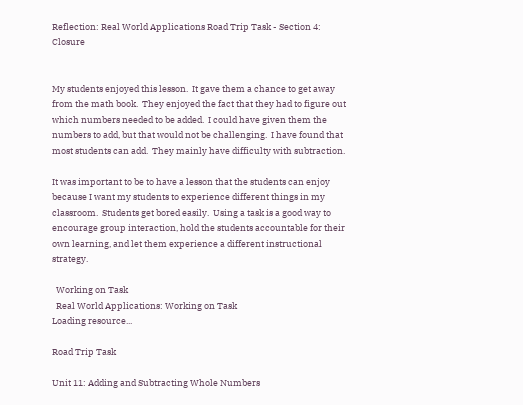Reflection: Real World Applications Road Trip Task - Section 4: Closure


My students enjoyed this lesson.  It gave them a chance to get away from the math book.  They enjoyed the fact that they had to figure out which numbers needed to be added.  I could have given them the numbers to add, but that would not be challenging.  I have found that most students can add.  They mainly have difficulty with subtraction.

It was important to be to have a lesson that the students can enjoy because I want my students to experience different things in my classroom.  Students get bored easily.  Using a task is a good way to encourage group interaction, hold the students accountable for their own learning, and let them experience a different instructional strategy.

  Working on Task
  Real World Applications: Working on Task
Loading resource...

Road Trip Task

Unit 11: Adding and Subtracting Whole Numbers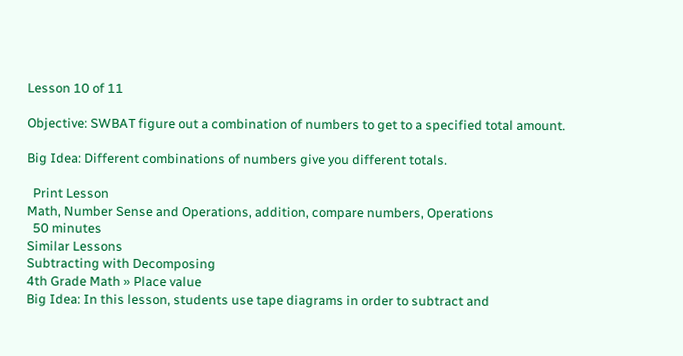Lesson 10 of 11

Objective: SWBAT figure out a combination of numbers to get to a specified total amount.

Big Idea: Different combinations of numbers give you different totals.

  Print Lesson
Math, Number Sense and Operations, addition, compare numbers, Operations
  50 minutes
Similar Lessons
Subtracting with Decomposing
4th Grade Math » Place value
Big Idea: In this lesson, students use tape diagrams in order to subtract and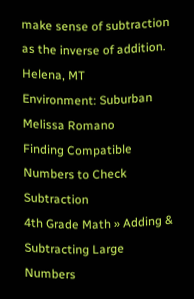make sense of subtraction as the inverse of addition.
Helena, MT
Environment: Suburban
Melissa Romano
Finding Compatible Numbers to Check Subtraction
4th Grade Math » Adding & Subtracting Large Numbers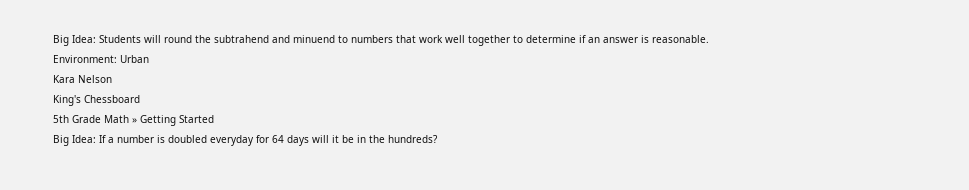Big Idea: Students will round the subtrahend and minuend to numbers that work well together to determine if an answer is reasonable.
Environment: Urban
Kara Nelson
King's Chessboard
5th Grade Math » Getting Started
Big Idea: If a number is doubled everyday for 64 days will it be in the hundreds?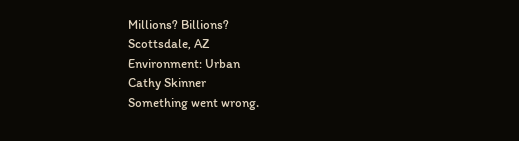Millions? Billions?
Scottsdale, AZ
Environment: Urban
Cathy Skinner
Something went wrong.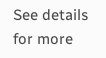See details for more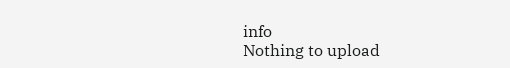info
Nothing to upload